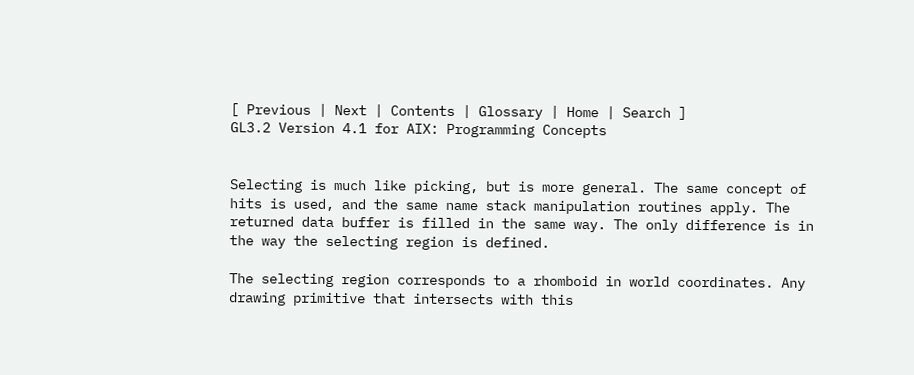[ Previous | Next | Contents | Glossary | Home | Search ]
GL3.2 Version 4.1 for AIX: Programming Concepts


Selecting is much like picking, but is more general. The same concept of hits is used, and the same name stack manipulation routines apply. The returned data buffer is filled in the same way. The only difference is in the way the selecting region is defined.

The selecting region corresponds to a rhomboid in world coordinates. Any drawing primitive that intersects with this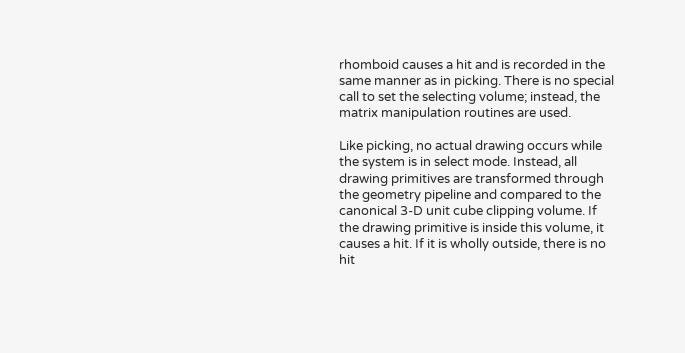rhomboid causes a hit and is recorded in the same manner as in picking. There is no special call to set the selecting volume; instead, the matrix manipulation routines are used.

Like picking, no actual drawing occurs while the system is in select mode. Instead, all drawing primitives are transformed through the geometry pipeline and compared to the canonical 3-D unit cube clipping volume. If the drawing primitive is inside this volume, it causes a hit. If it is wholly outside, there is no hit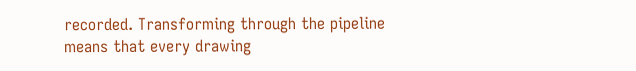recorded. Transforming through the pipeline means that every drawing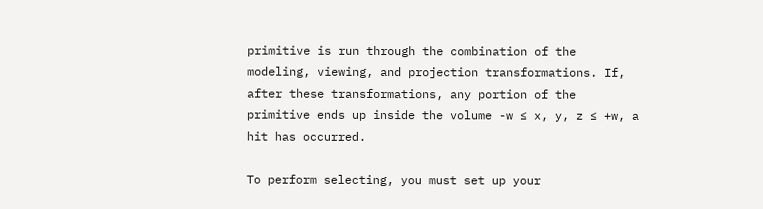primitive is run through the combination of the modeling, viewing, and projection transformations. If, after these transformations, any portion of the primitive ends up inside the volume -w ≤ x, y, z ≤ +w, a hit has occurred.

To perform selecting, you must set up your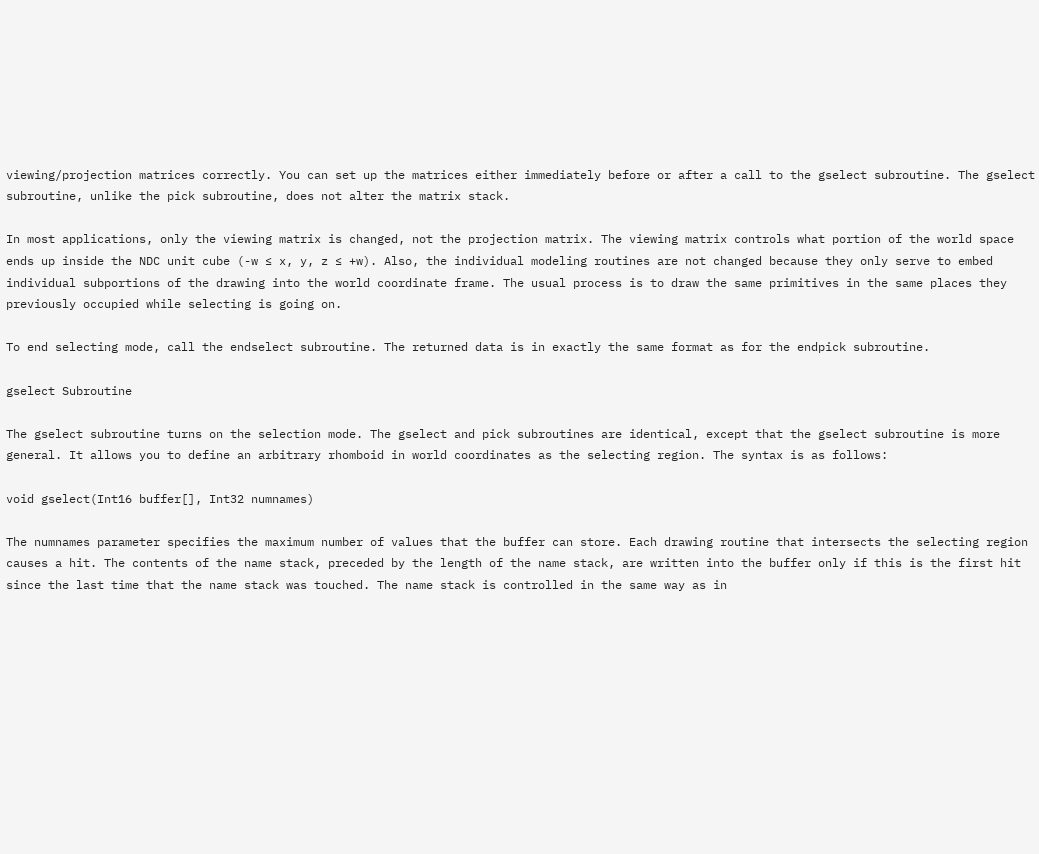viewing/projection matrices correctly. You can set up the matrices either immediately before or after a call to the gselect subroutine. The gselect subroutine, unlike the pick subroutine, does not alter the matrix stack.

In most applications, only the viewing matrix is changed, not the projection matrix. The viewing matrix controls what portion of the world space ends up inside the NDC unit cube (-w ≤ x, y, z ≤ +w). Also, the individual modeling routines are not changed because they only serve to embed individual subportions of the drawing into the world coordinate frame. The usual process is to draw the same primitives in the same places they previously occupied while selecting is going on.

To end selecting mode, call the endselect subroutine. The returned data is in exactly the same format as for the endpick subroutine.

gselect Subroutine

The gselect subroutine turns on the selection mode. The gselect and pick subroutines are identical, except that the gselect subroutine is more general. It allows you to define an arbitrary rhomboid in world coordinates as the selecting region. The syntax is as follows:

void gselect(Int16 buffer[], Int32 numnames)

The numnames parameter specifies the maximum number of values that the buffer can store. Each drawing routine that intersects the selecting region causes a hit. The contents of the name stack, preceded by the length of the name stack, are written into the buffer only if this is the first hit since the last time that the name stack was touched. The name stack is controlled in the same way as in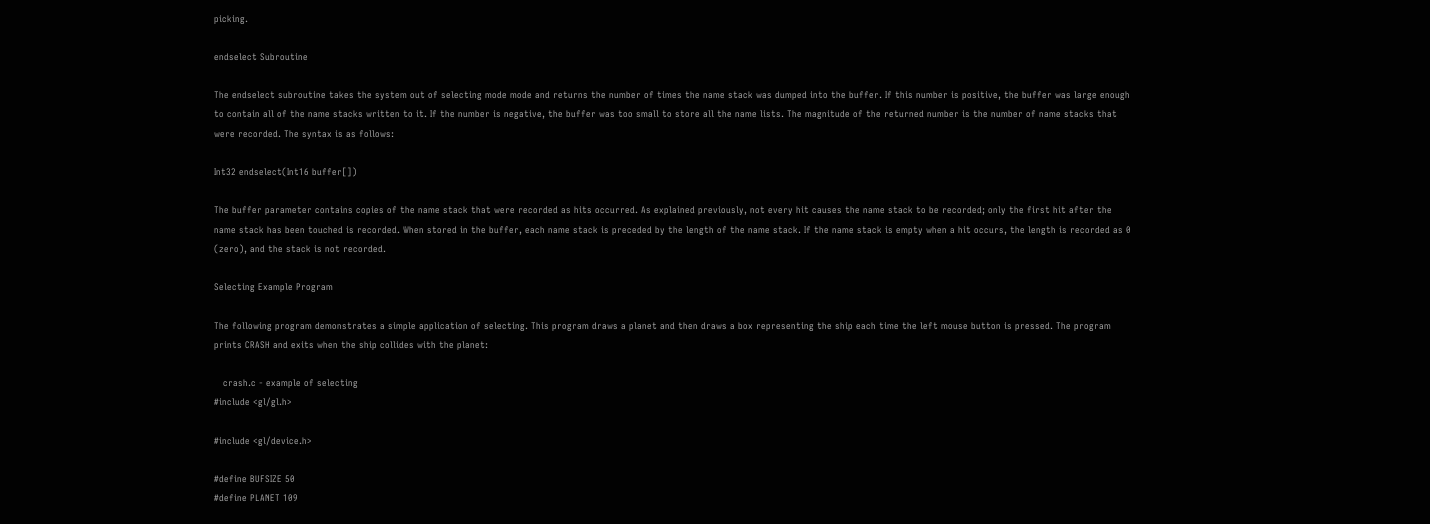picking.

endselect Subroutine

The endselect subroutine takes the system out of selecting mode mode and returns the number of times the name stack was dumped into the buffer. If this number is positive, the buffer was large enough to contain all of the name stacks written to it. If the number is negative, the buffer was too small to store all the name lists. The magnitude of the returned number is the number of name stacks that were recorded. The syntax is as follows:

Int32 endselect(Int16 buffer[])

The buffer parameter contains copies of the name stack that were recorded as hits occurred. As explained previously, not every hit causes the name stack to be recorded; only the first hit after the name stack has been touched is recorded. When stored in the buffer, each name stack is preceded by the length of the name stack. If the name stack is empty when a hit occurs, the length is recorded as 0 (zero), and the stack is not recorded.

Selecting Example Program

The following program demonstrates a simple application of selecting. This program draws a planet and then draws a box representing the ship each time the left mouse button is pressed. The program prints CRASH and exits when the ship collides with the planet:

   crash.c - example of selecting
#include <gl/gl.h>

#include <gl/device.h>

#define BUFSIZE 50
#define PLANET 109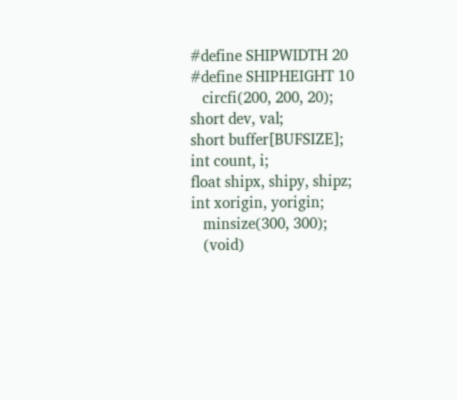#define SHIPWIDTH 20
#define SHIPHEIGHT 10
   circfi(200, 200, 20);
short dev, val;
short buffer[BUFSIZE];
int count, i;
float shipx, shipy, shipz;
int xorigin, yorigin;
   minsize(300, 300);
   (void)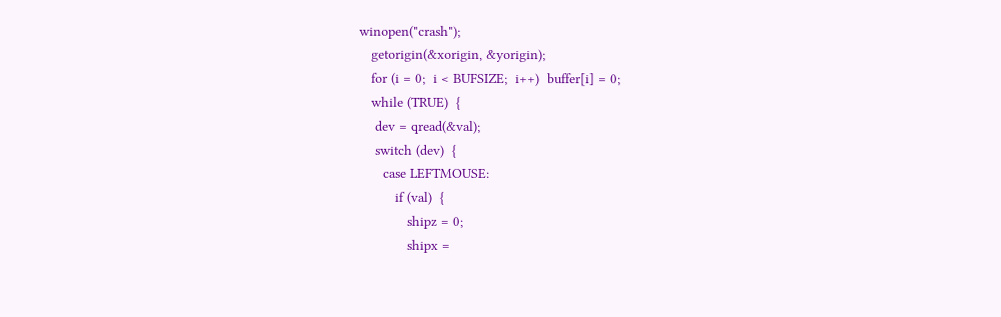winopen("crash");
   getorigin(&xorigin, &yorigin);
   for (i = 0;  i < BUFSIZE;  i++)  buffer[i] = 0;
   while (TRUE)  {
    dev = qread(&val);
    switch (dev)  {
      case LEFTMOUSE:
         if (val)  {
            shipz = 0;
            shipx =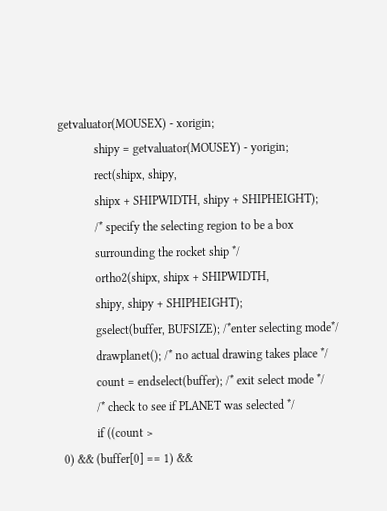getvaluator(MOUSEX) - xorigin;
            shipy = getvaluator(MOUSEY) - yorigin;
            rect(shipx, shipy,
            shipx + SHIPWIDTH, shipy + SHIPHEIGHT);
            /* specify the selecting region to be a box
            surrounding the rocket ship */
            ortho2(shipx, shipx + SHIPWIDTH,
            shipy, shipy + SHIPHEIGHT);
            gselect(buffer, BUFSIZE); /*enter selecting mode*/
            drawplanet(); /* no actual drawing takes place */
            count = endselect(buffer); /* exit select mode */
            /* check to see if PLANET was selected */
            if ((count >
 0) && (buffer[0] == 1) &&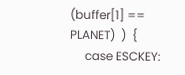(buffer[1] == PLANET)  )  {
     case ESCKEY: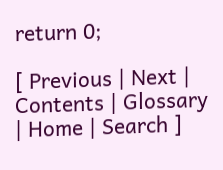return 0;

[ Previous | Next | Contents | Glossary | Home | Search ]